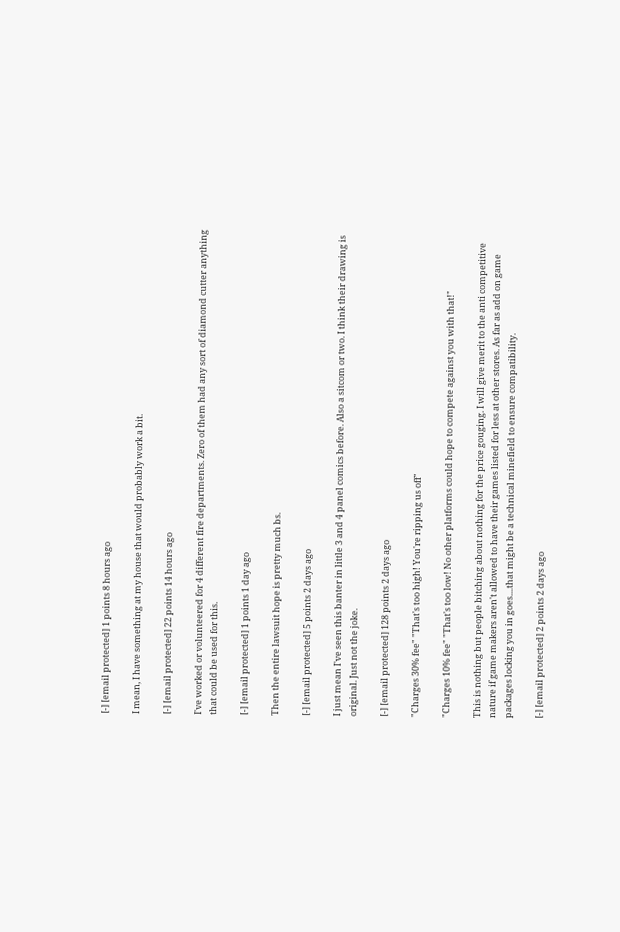[-] [email protected] 1 points 8 hours ago

I mean, I have something at my house that would probably work a bit.

[-] [email protected] 22 points 14 hours ago

I've worked or volunteered for 4 different fire departments. Zero of them had any sort of diamond cutter anything that could be used for this.

[-] [email protected] 1 points 1 day ago

Then the entire lawsuit hope is pretty much bs.

[-] [email protected] 5 points 2 days ago

I just mean I've seen this banter in little 3 and 4 panel comics before. Also a sitcom or two. I think their drawing is original. Just not the joke.

[-] [email protected] 128 points 2 days ago

"Charges 30% fee" "That's too high! You're ripping us off"

"Charges 10% fee" "That's too low! No other platforms could hope to compete against you with that!"

This is nothing but people bitching about nothing for the price gouging. I will give merit to the anti competitive nature if game makers aren't allowed to have their games listed for less at other stores. As far as add on game packages locking you in goes....that might be a technical minefield to ensure compatibility.

[-] [email protected] 2 points 2 days ago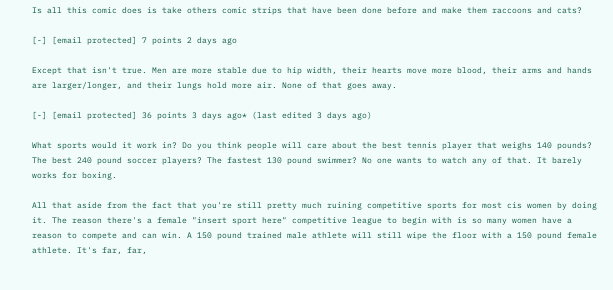Is all this comic does is take others comic strips that have been done before and make them raccoons and cats?

[-] [email protected] 7 points 2 days ago

Except that isn't true. Men are more stable due to hip width, their hearts move more blood, their arms and hands are larger/longer, and their lungs hold more air. None of that goes away.

[-] [email protected] 36 points 3 days ago* (last edited 3 days ago)

What sports would it work in? Do you think people will care about the best tennis player that weighs 140 pounds? The best 240 pound soccer players? The fastest 130 pound swimmer? No one wants to watch any of that. It barely works for boxing.

All that aside from the fact that you're still pretty much ruining competitive sports for most cis women by doing it. The reason there's a female "insert sport here" competitive league to begin with is so many women have a reason to compete and can win. A 150 pound trained male athlete will still wipe the floor with a 150 pound female athlete. It's far, far,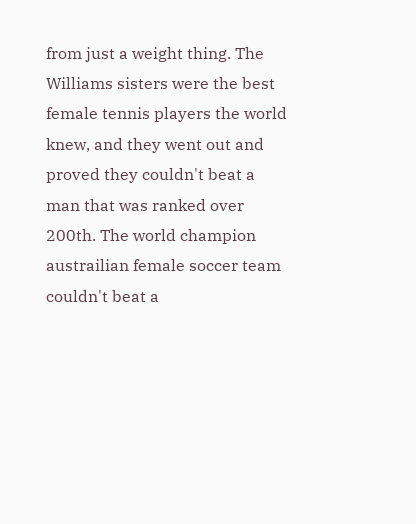from just a weight thing. The Williams sisters were the best female tennis players the world knew, and they went out and proved they couldn't beat a man that was ranked over 200th. The world champion austrailian female soccer team couldn't beat a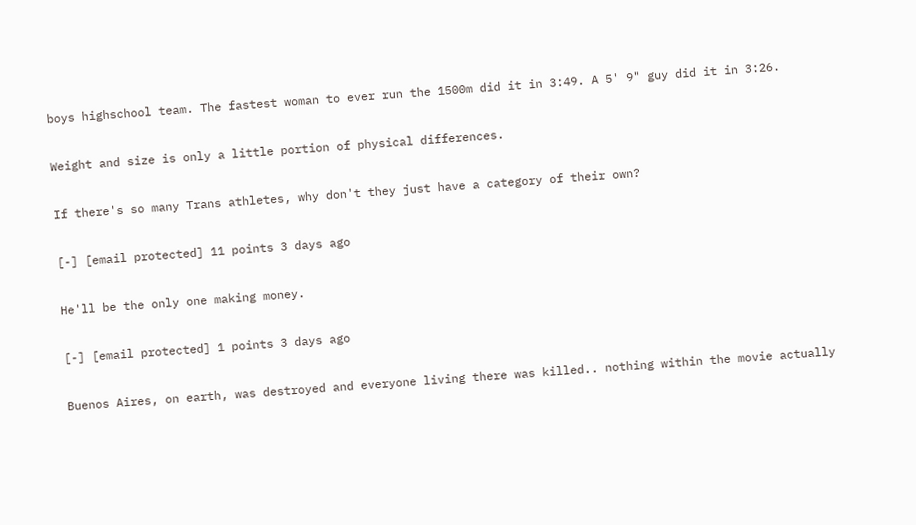boys highschool team. The fastest woman to ever run the 1500m did it in 3:49. A 5' 9" guy did it in 3:26.

Weight and size is only a little portion of physical differences.

If there's so many Trans athletes, why don't they just have a category of their own?

[-] [email protected] 11 points 3 days ago

He'll be the only one making money.

[-] [email protected] 1 points 3 days ago

Buenos Aires, on earth, was destroyed and everyone living there was killed.. nothing within the movie actually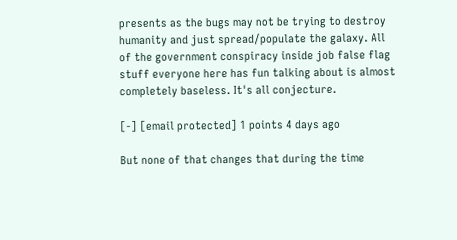presents as the bugs may not be trying to destroy humanity and just spread/populate the galaxy. All of the government conspiracy inside job false flag stuff everyone here has fun talking about is almost completely baseless. It's all conjecture.

[-] [email protected] 1 points 4 days ago

But none of that changes that during the time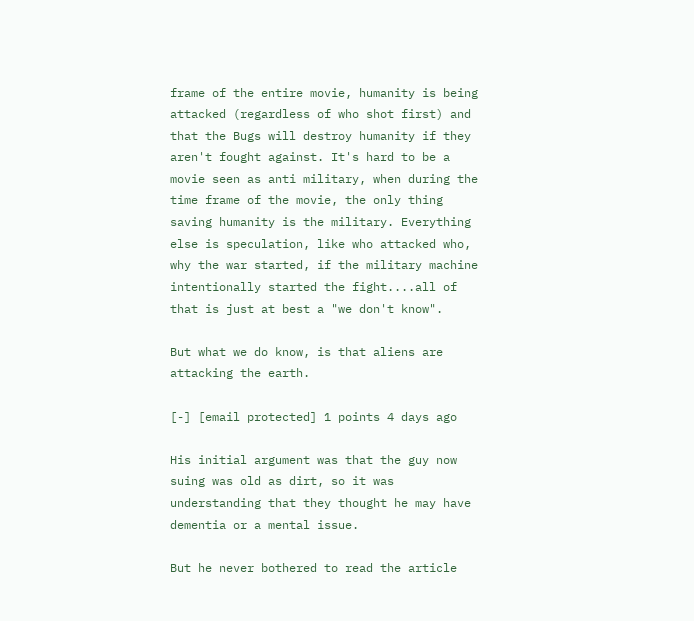frame of the entire movie, humanity is being attacked (regardless of who shot first) and that the Bugs will destroy humanity if they aren't fought against. It's hard to be a movie seen as anti military, when during the time frame of the movie, the only thing saving humanity is the military. Everything else is speculation, like who attacked who, why the war started, if the military machine intentionally started the fight....all of that is just at best a "we don't know".

But what we do know, is that aliens are attacking the earth.

[-] [email protected] 1 points 4 days ago

His initial argument was that the guy now suing was old as dirt, so it was understanding that they thought he may have dementia or a mental issue.

But he never bothered to read the article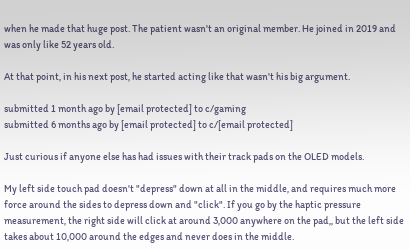when he made that huge post. The patient wasn't an original member. He joined in 2019 and was only like 52 years old.

At that point, in his next post, he started acting like that wasn't his big argument.

submitted 1 month ago by [email protected] to c/gaming
submitted 6 months ago by [email protected] to c/[email protected]

Just curious if anyone else has had issues with their track pads on the OLED models.

My left side touch pad doesn't "depress" down at all in the middle, and requires much more force around the sides to depress down and "click". If you go by the haptic pressure measurement, the right side will click at around 3,000 anywhere on the pad,, but the left side takes about 10,000 around the edges and never does in the middle.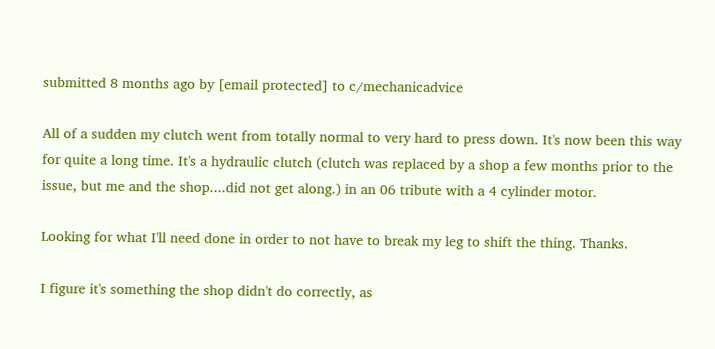submitted 8 months ago by [email protected] to c/mechanicadvice

All of a sudden my clutch went from totally normal to very hard to press down. It's now been this way for quite a long time. It's a hydraulic clutch (clutch was replaced by a shop a few months prior to the issue, but me and the shop....did not get along.) in an 06 tribute with a 4 cylinder motor.

Looking for what I'll need done in order to not have to break my leg to shift the thing. Thanks.

I figure it's something the shop didn't do correctly, as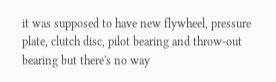it was supposed to have new flywheel, pressure plate, clutch disc, pilot bearing and throw-out bearing but there's no way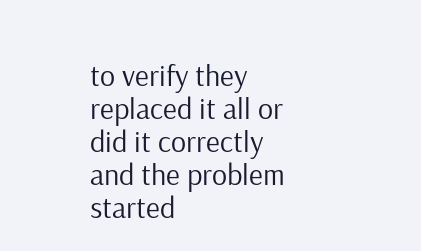to verify they replaced it all or did it correctly and the problem started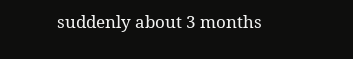suddenly about 3 months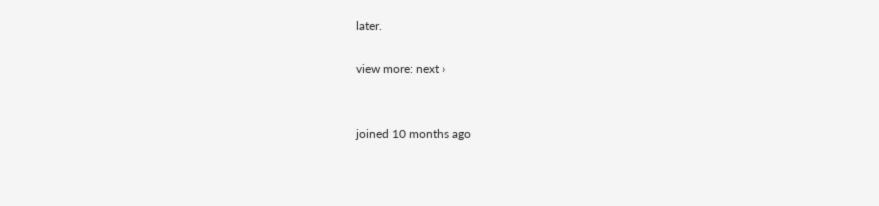later.

view more: next ›


joined 10 months ago